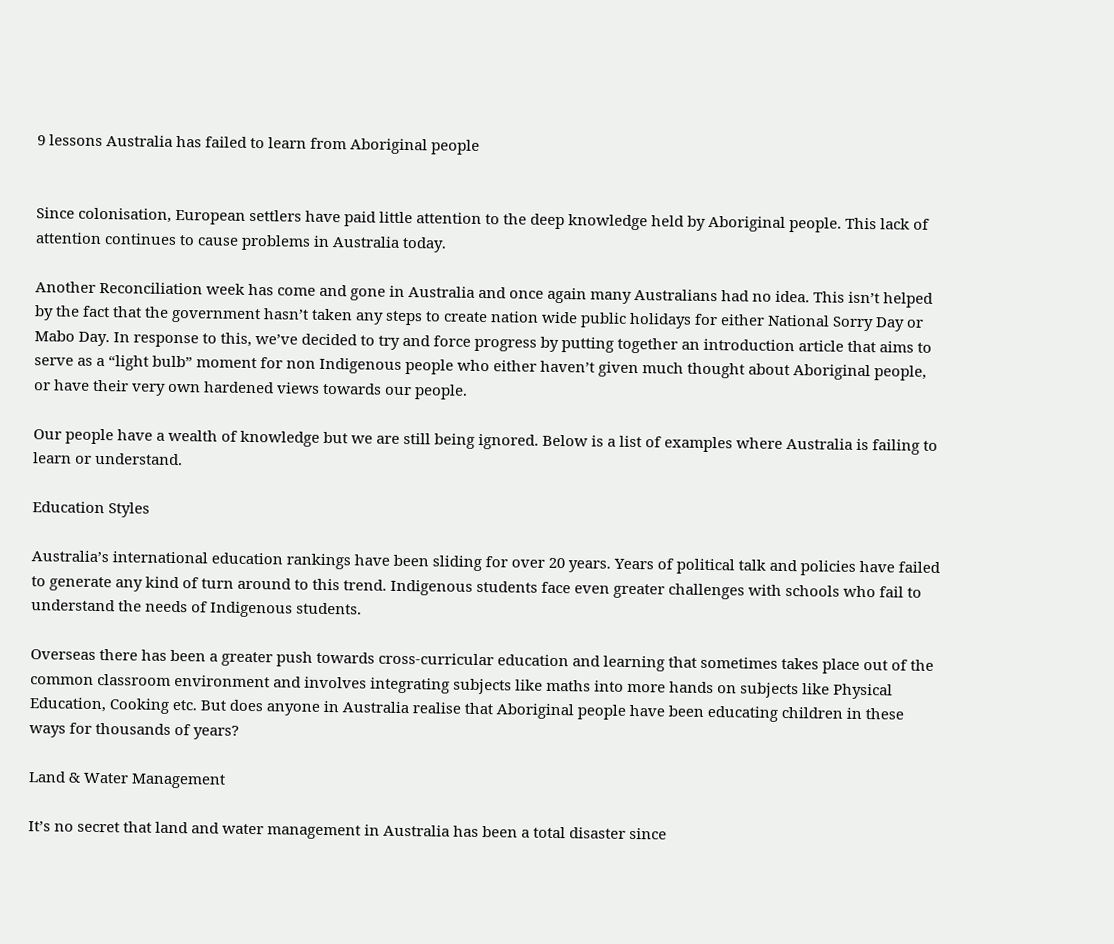9 lessons Australia has failed to learn from Aboriginal people


Since colonisation, European settlers have paid little attention to the deep knowledge held by Aboriginal people. This lack of attention continues to cause problems in Australia today.

Another Reconciliation week has come and gone in Australia and once again many Australians had no idea. This isn’t helped by the fact that the government hasn’t taken any steps to create nation wide public holidays for either National Sorry Day or Mabo Day. In response to this, we’ve decided to try and force progress by putting together an introduction article that aims to serve as a “light bulb” moment for non Indigenous people who either haven’t given much thought about Aboriginal people, or have their very own hardened views towards our people.

Our people have a wealth of knowledge but we are still being ignored. Below is a list of examples where Australia is failing to learn or understand.

Education Styles

Australia’s international education rankings have been sliding for over 20 years. Years of political talk and policies have failed to generate any kind of turn around to this trend. Indigenous students face even greater challenges with schools who fail to understand the needs of Indigenous students.

Overseas there has been a greater push towards cross-curricular education and learning that sometimes takes place out of the common classroom environment and involves integrating subjects like maths into more hands on subjects like Physical Education, Cooking etc. But does anyone in Australia realise that Aboriginal people have been educating children in these ways for thousands of years?

Land & Water Management

It’s no secret that land and water management in Australia has been a total disaster since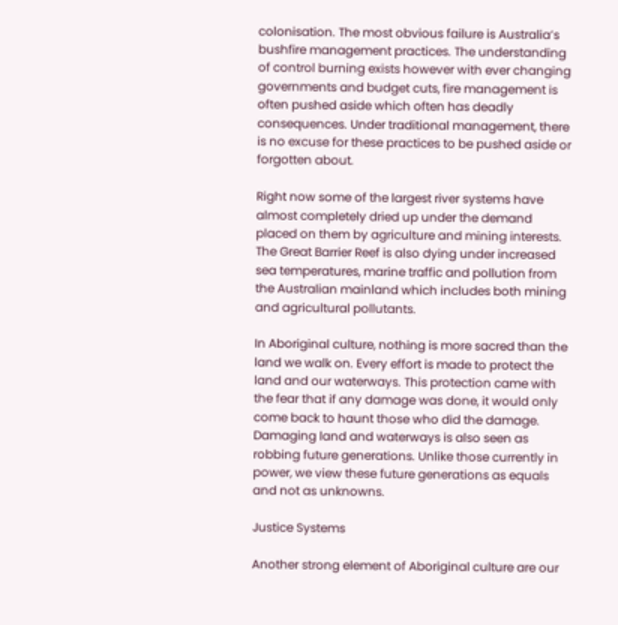colonisation. The most obvious failure is Australia’s bushfire management practices. The understanding of control burning exists however with ever changing governments and budget cuts, fire management is often pushed aside which often has deadly consequences. Under traditional management, there is no excuse for these practices to be pushed aside or forgotten about.

Right now some of the largest river systems have almost completely dried up under the demand placed on them by agriculture and mining interests. The Great Barrier Reef is also dying under increased sea temperatures, marine traffic and pollution from the Australian mainland which includes both mining and agricultural pollutants.

In Aboriginal culture, nothing is more sacred than the land we walk on. Every effort is made to protect the land and our waterways. This protection came with the fear that if any damage was done, it would only come back to haunt those who did the damage. Damaging land and waterways is also seen as robbing future generations. Unlike those currently in power, we view these future generations as equals and not as unknowns.

Justice Systems

Another strong element of Aboriginal culture are our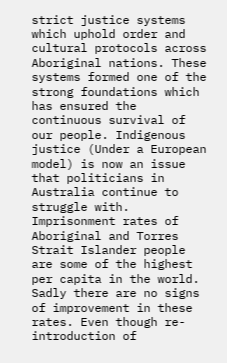strict justice systems which uphold order and cultural protocols across Aboriginal nations. These systems formed one of the strong foundations which has ensured the continuous survival of our people. Indigenous justice (Under a European model) is now an issue that politicians in Australia continue to struggle with. Imprisonment rates of Aboriginal and Torres Strait Islander people are some of the highest per capita in the world. Sadly there are no signs of improvement in these rates. Even though re-introduction of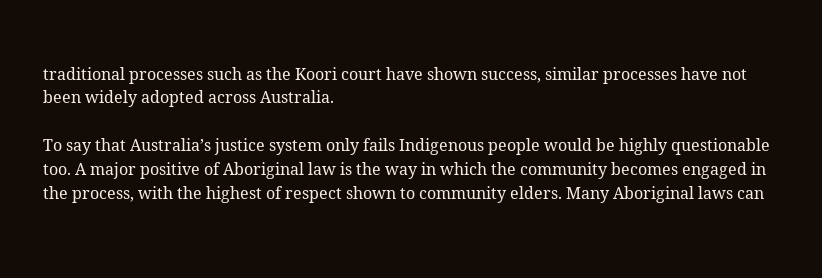traditional processes such as the Koori court have shown success, similar processes have not been widely adopted across Australia.

To say that Australia’s justice system only fails Indigenous people would be highly questionable too. A major positive of Aboriginal law is the way in which the community becomes engaged in the process, with the highest of respect shown to community elders. Many Aboriginal laws can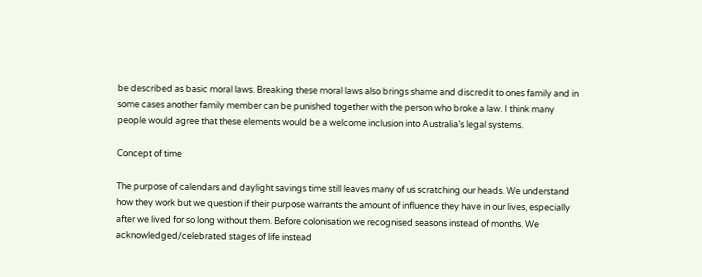be described as basic moral laws. Breaking these moral laws also brings shame and discredit to ones family and in some cases another family member can be punished together with the person who broke a law. I think many people would agree that these elements would be a welcome inclusion into Australia’s legal systems.

Concept of time

The purpose of calendars and daylight savings time still leaves many of us scratching our heads. We understand how they work but we question if their purpose warrants the amount of influence they have in our lives, especially after we lived for so long without them. Before colonisation we recognised seasons instead of months. We acknowledged/celebrated stages of life instead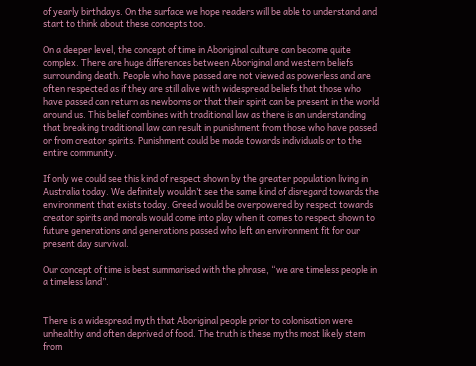of yearly birthdays. On the surface we hope readers will be able to understand and start to think about these concepts too.

On a deeper level, the concept of time in Aboriginal culture can become quite complex. There are huge differences between Aboriginal and western beliefs surrounding death. People who have passed are not viewed as powerless and are often respected as if they are still alive with widespread beliefs that those who have passed can return as newborns or that their spirit can be present in the world around us. This belief combines with traditional law as there is an understanding that breaking traditional law can result in punishment from those who have passed or from creator spirits. Punishment could be made towards individuals or to the entire community.

If only we could see this kind of respect shown by the greater population living in Australia today. We definitely wouldn’t see the same kind of disregard towards the environment that exists today. Greed would be overpowered by respect towards creator spirits and morals would come into play when it comes to respect shown to future generations and generations passed who left an environment fit for our present day survival.

Our concept of time is best summarised with the phrase, “we are timeless people in a timeless land”.


There is a widespread myth that Aboriginal people prior to colonisation were unhealthy and often deprived of food. The truth is these myths most likely stem from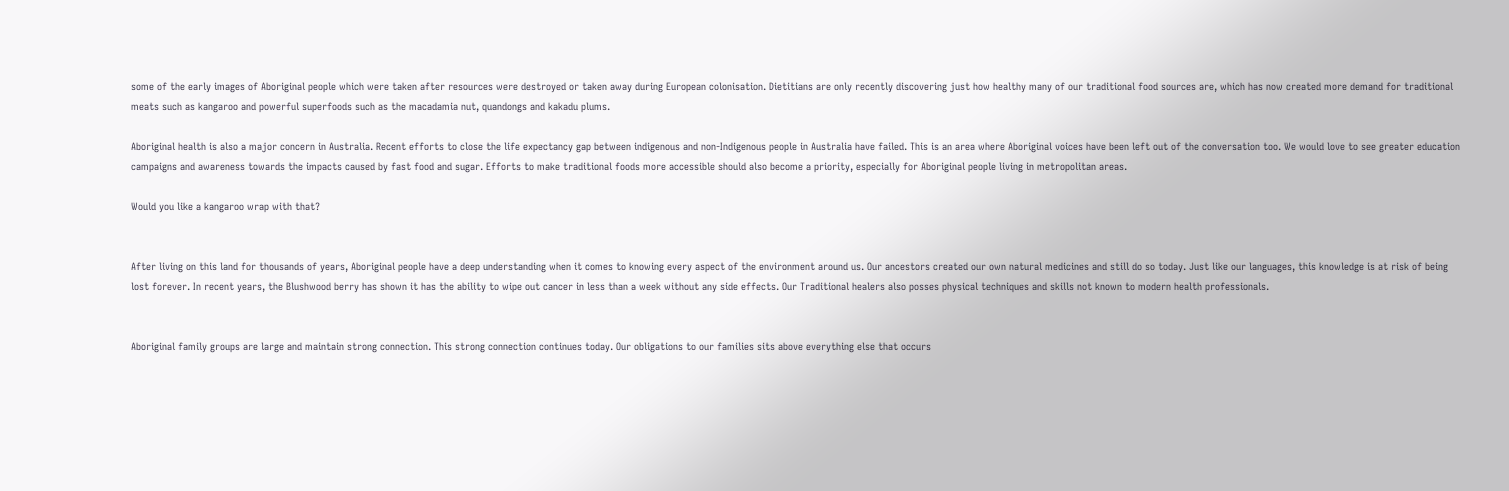some of the early images of Aboriginal people which were taken after resources were destroyed or taken away during European colonisation. Dietitians are only recently discovering just how healthy many of our traditional food sources are, which has now created more demand for traditional meats such as kangaroo and powerful superfoods such as the macadamia nut, quandongs and kakadu plums.

Aboriginal health is also a major concern in Australia. Recent efforts to close the life expectancy gap between indigenous and non-Indigenous people in Australia have failed. This is an area where Aboriginal voices have been left out of the conversation too. We would love to see greater education campaigns and awareness towards the impacts caused by fast food and sugar. Efforts to make traditional foods more accessible should also become a priority, especially for Aboriginal people living in metropolitan areas.

Would you like a kangaroo wrap with that?


After living on this land for thousands of years, Aboriginal people have a deep understanding when it comes to knowing every aspect of the environment around us. Our ancestors created our own natural medicines and still do so today. Just like our languages, this knowledge is at risk of being lost forever. In recent years, the Blushwood berry has shown it has the ability to wipe out cancer in less than a week without any side effects. Our Traditional healers also posses physical techniques and skills not known to modern health professionals.


Aboriginal family groups are large and maintain strong connection. This strong connection continues today. Our obligations to our families sits above everything else that occurs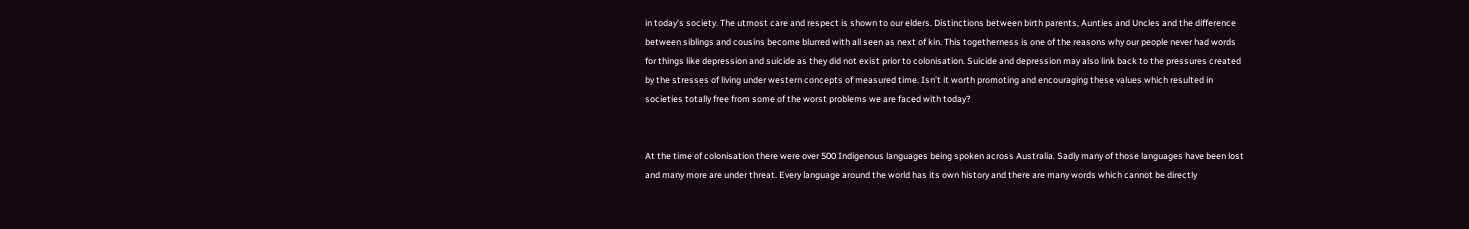in today’s society. The utmost care and respect is shown to our elders. Distinctions between birth parents, Aunties and Uncles and the difference between siblings and cousins become blurred with all seen as next of kin. This togetherness is one of the reasons why our people never had words for things like depression and suicide as they did not exist prior to colonisation. Suicide and depression may also link back to the pressures created by the stresses of living under western concepts of measured time. Isn’t it worth promoting and encouraging these values which resulted in societies totally free from some of the worst problems we are faced with today?


At the time of colonisation there were over 500 Indigenous languages being spoken across Australia. Sadly many of those languages have been lost and many more are under threat. Every language around the world has its own history and there are many words which cannot be directly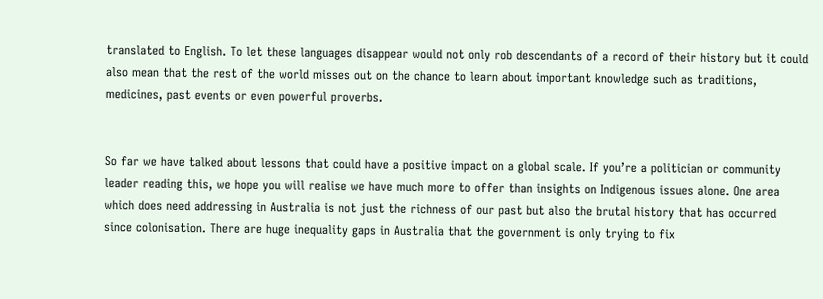translated to English. To let these languages disappear would not only rob descendants of a record of their history but it could also mean that the rest of the world misses out on the chance to learn about important knowledge such as traditions, medicines, past events or even powerful proverbs.


So far we have talked about lessons that could have a positive impact on a global scale. If you’re a politician or community leader reading this, we hope you will realise we have much more to offer than insights on Indigenous issues alone. One area which does need addressing in Australia is not just the richness of our past but also the brutal history that has occurred since colonisation. There are huge inequality gaps in Australia that the government is only trying to fix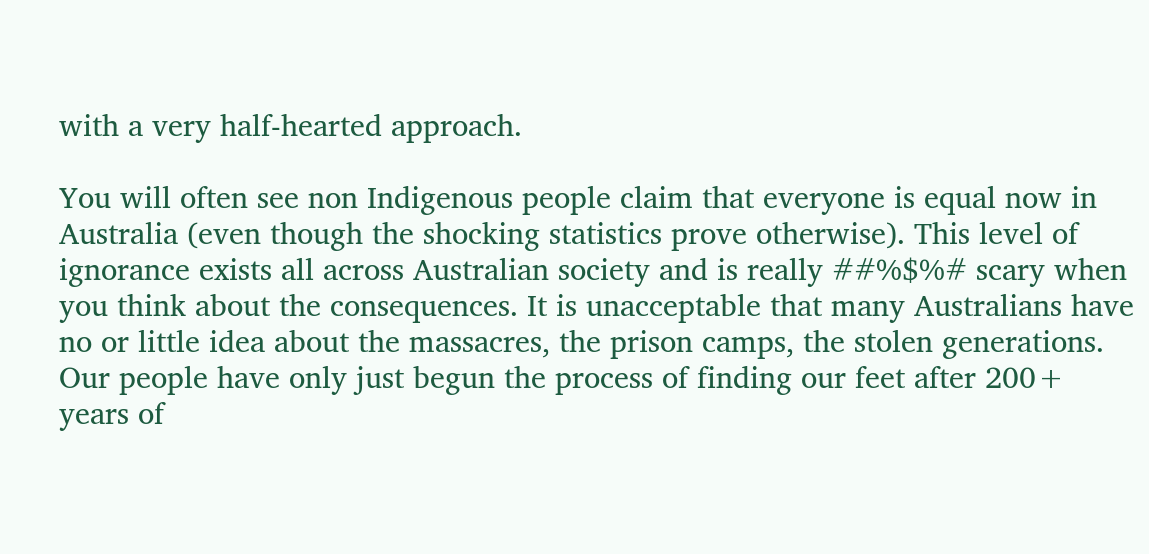with a very half-hearted approach.

You will often see non Indigenous people claim that everyone is equal now in Australia (even though the shocking statistics prove otherwise). This level of ignorance exists all across Australian society and is really ##%$%# scary when you think about the consequences. It is unacceptable that many Australians have no or little idea about the massacres, the prison camps, the stolen generations. Our people have only just begun the process of finding our feet after 200+ years of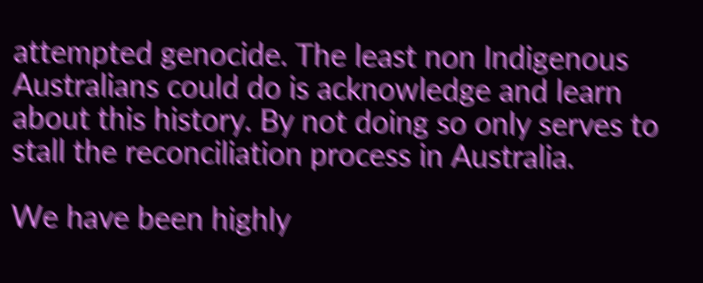attempted genocide. The least non Indigenous Australians could do is acknowledge and learn about this history. By not doing so only serves to stall the reconciliation process in Australia.

We have been highly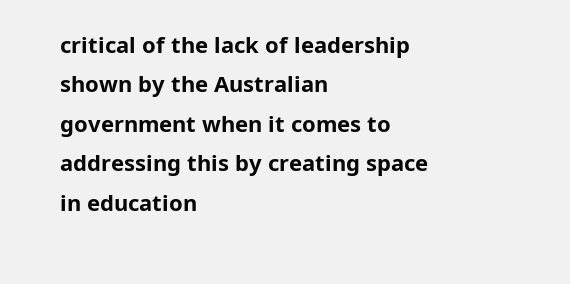critical of the lack of leadership shown by the Australian government when it comes to addressing this by creating space in education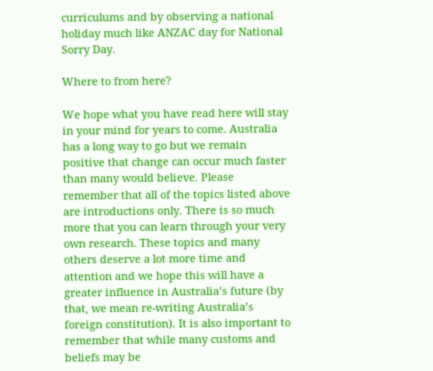curriculums and by observing a national holiday much like ANZAC day for National Sorry Day.

Where to from here?

We hope what you have read here will stay in your mind for years to come. Australia has a long way to go but we remain positive that change can occur much faster than many would believe. Please remember that all of the topics listed above are introductions only. There is so much more that you can learn through your very own research. These topics and many others deserve a lot more time and attention and we hope this will have a greater influence in Australia’s future (by that, we mean re-writing Australia’s foreign constitution). It is also important to remember that while many customs and beliefs may be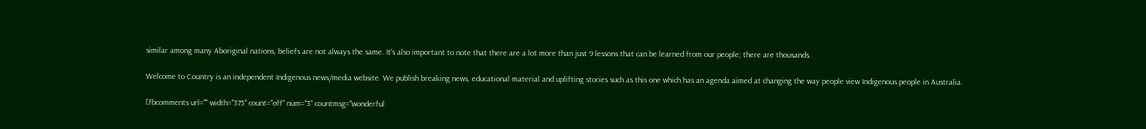similar among many Aboriginal nations, beliefs are not always the same. It’s also important to note that there are a lot more than just 9 lessons that can be learned from our people; there are thousands.

Welcome to Country is an independent Indigenous news/media website. We publish breaking news, educational material and uplifting stories such as this one which has an agenda aimed at changing the way people view Indigenous people in Australia.

[fbcomments url="" width="375" count="off" num="3" countmsg="wonderful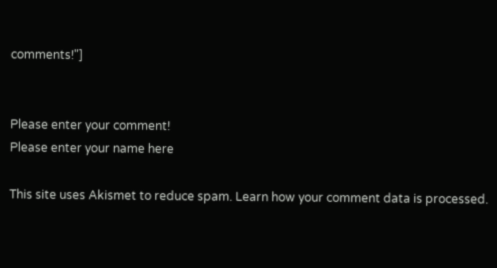comments!"]


Please enter your comment!
Please enter your name here

This site uses Akismet to reduce spam. Learn how your comment data is processed.